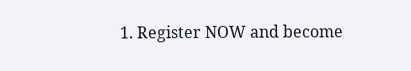1. Register NOW and become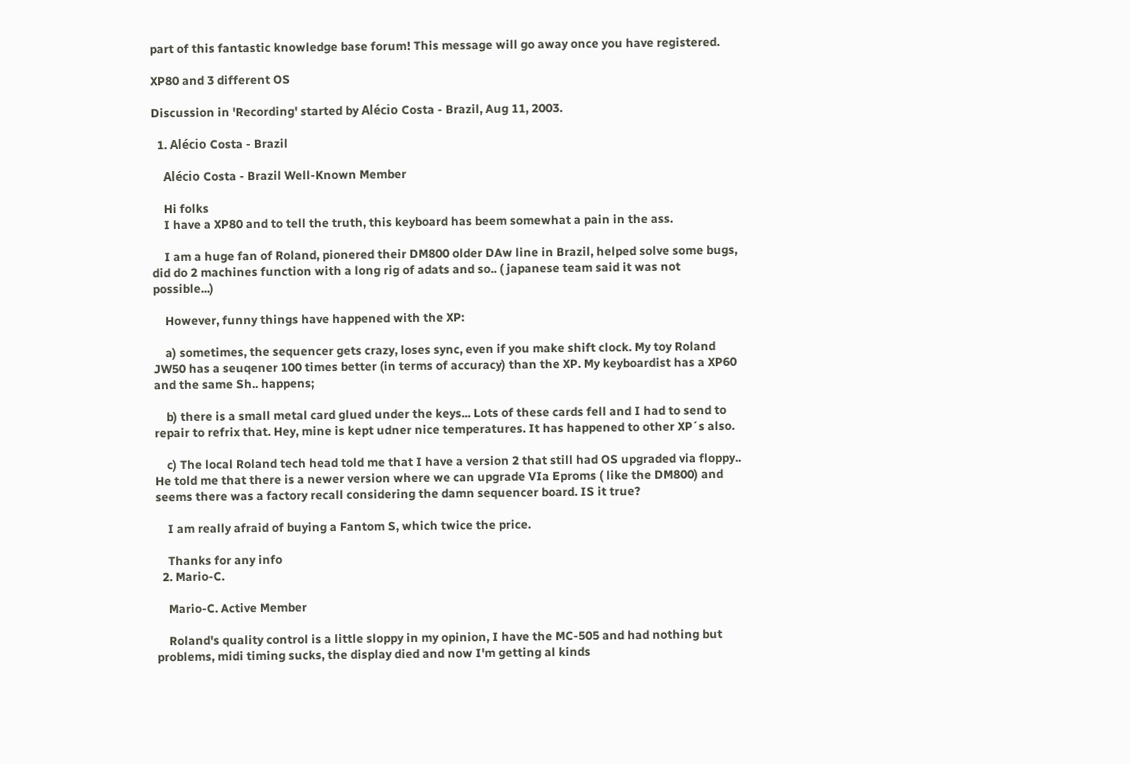part of this fantastic knowledge base forum! This message will go away once you have registered.

XP80 and 3 different OS

Discussion in 'Recording' started by Alécio Costa - Brazil, Aug 11, 2003.

  1. Alécio Costa - Brazil

    Alécio Costa - Brazil Well-Known Member

    Hi folks
    I have a XP80 and to tell the truth, this keyboard has beem somewhat a pain in the ass.

    I am a huge fan of Roland, pionered their DM800 older DAw line in Brazil, helped solve some bugs, did do 2 machines function with a long rig of adats and so.. ( japanese team said it was not possible...)

    However, funny things have happened with the XP:

    a) sometimes, the sequencer gets crazy, loses sync, even if you make shift clock. My toy Roland JW50 has a seuqener 100 times better (in terms of accuracy) than the XP. My keyboardist has a XP60 and the same Sh.. happens;

    b) there is a small metal card glued under the keys... Lots of these cards fell and I had to send to repair to refrix that. Hey, mine is kept udner nice temperatures. It has happened to other XP´s also.

    c) The local Roland tech head told me that I have a version 2 that still had OS upgraded via floppy.. He told me that there is a newer version where we can upgrade VIa Eproms ( like the DM800) and seems there was a factory recall considering the damn sequencer board. IS it true?

    I am really afraid of buying a Fantom S, which twice the price.

    Thanks for any info
  2. Mario-C.

    Mario-C. Active Member

    Roland's quality control is a little sloppy in my opinion, I have the MC-505 and had nothing but problems, midi timing sucks, the display died and now I'm getting al kinds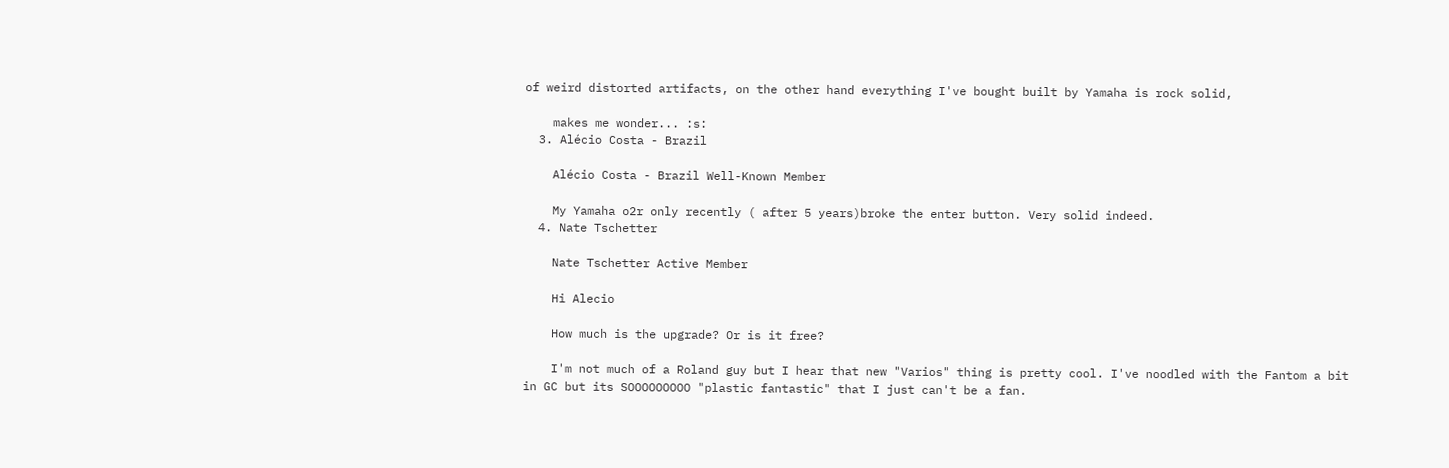of weird distorted artifacts, on the other hand everything I've bought built by Yamaha is rock solid,

    makes me wonder... :s:
  3. Alécio Costa - Brazil

    Alécio Costa - Brazil Well-Known Member

    My Yamaha o2r only recently ( after 5 years)broke the enter button. Very solid indeed.
  4. Nate Tschetter

    Nate Tschetter Active Member

    Hi Alecio

    How much is the upgrade? Or is it free?

    I'm not much of a Roland guy but I hear that new "Varios" thing is pretty cool. I've noodled with the Fantom a bit in GC but its SOOOOOOOOO "plastic fantastic" that I just can't be a fan.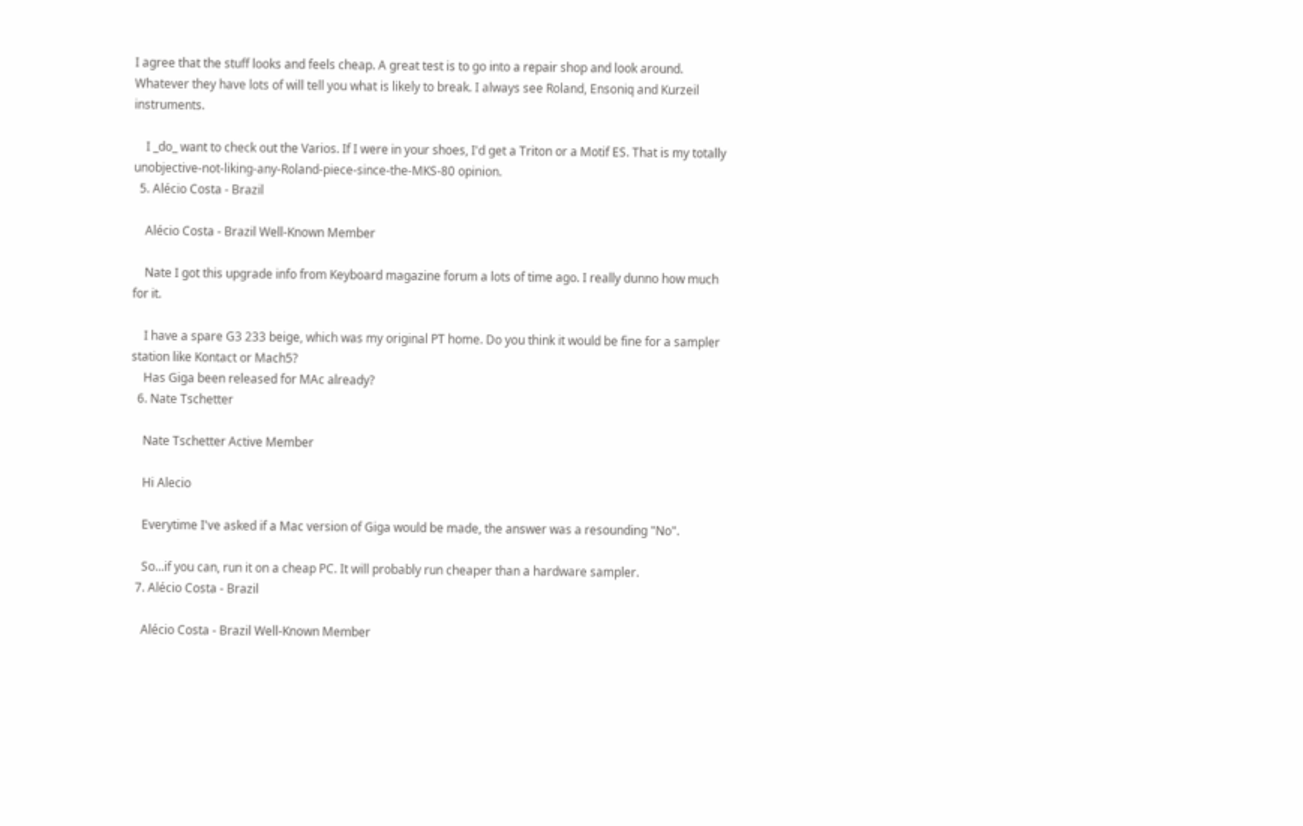I agree that the stuff looks and feels cheap. A great test is to go into a repair shop and look around. Whatever they have lots of will tell you what is likely to break. I always see Roland, Ensoniq and Kurzeil instruments.

    I _do_ want to check out the Varios. If I were in your shoes, I'd get a Triton or a Motif ES. That is my totally unobjective-not-liking-any-Roland-piece-since-the-MKS-80 opinion.
  5. Alécio Costa - Brazil

    Alécio Costa - Brazil Well-Known Member

    Nate I got this upgrade info from Keyboard magazine forum a lots of time ago. I really dunno how much for it.

    I have a spare G3 233 beige, which was my original PT home. Do you think it would be fine for a sampler station like Kontact or Mach5?
    Has Giga been released for MAc already?
  6. Nate Tschetter

    Nate Tschetter Active Member

    Hi Alecio

    Everytime I've asked if a Mac version of Giga would be made, the answer was a resounding "No".

    So...if you can, run it on a cheap PC. It will probably run cheaper than a hardware sampler.
  7. Alécio Costa - Brazil

    Alécio Costa - Brazil Well-Known Member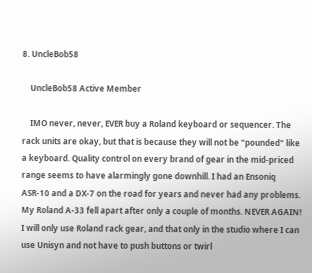8. UncleBob58

    UncleBob58 Active Member

    IMO never, never, EVER buy a Roland keyboard or sequencer. The rack units are okay, but that is because they will not be "pounded" like a keyboard. Quality control on every brand of gear in the mid-priced range seems to have alarmingly gone downhill. I had an Ensoniq ASR-10 and a DX-7 on the road for years and never had any problems. My Roland A-33 fell apart after only a couple of months. NEVER AGAIN! I will only use Roland rack gear, and that only in the studio where I can use Unisyn and not have to push buttons or twirl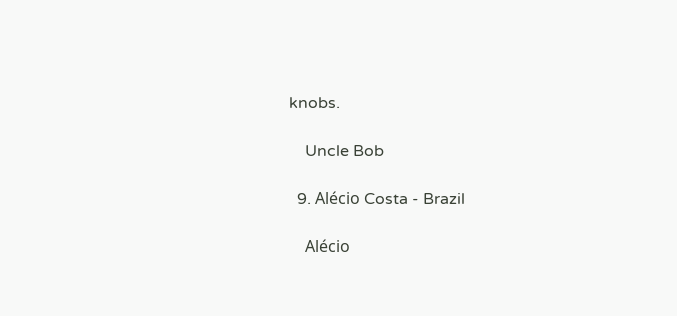knobs.

    Uncle Bob

  9. Alécio Costa - Brazil

    Alécio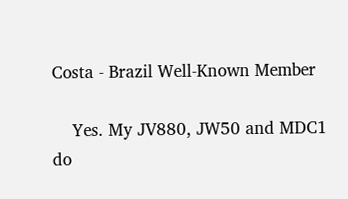Costa - Brazil Well-Known Member

    Yes. My JV880, JW50 and MDC1 do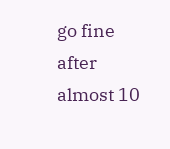go fine after almost 10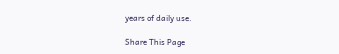years of daily use.

Share This Page